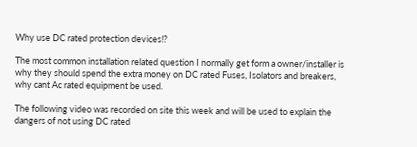Why use DC rated protection devices!?

The most common installation related question I normally get form a owner/installer is why they should spend the extra money on DC rated Fuses, Isolators and breakers, why cant Ac rated equipment be used.

The following video was recorded on site this week and will be used to explain the dangers of not using DC rated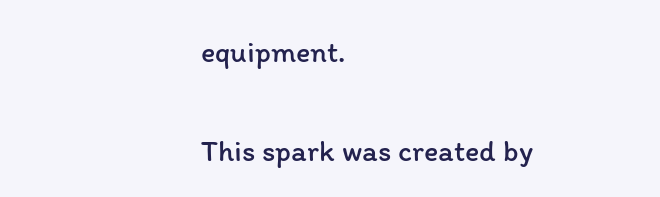equipment.


This spark was created by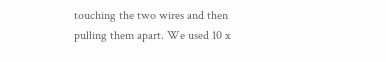touching the two wires and then pulling them apart. We used 10 x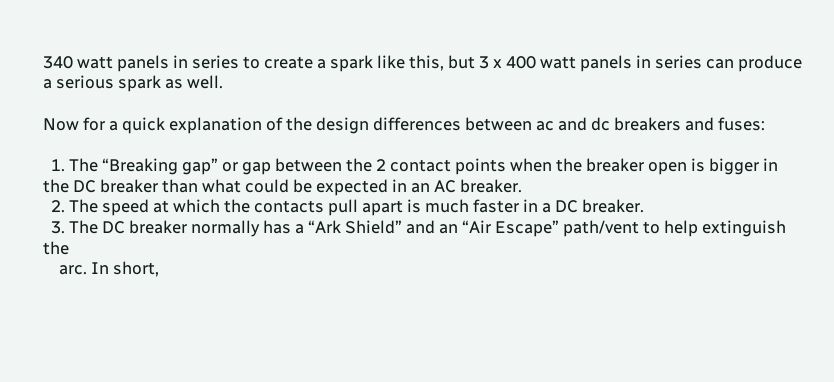340 watt panels in series to create a spark like this, but 3 x 400 watt panels in series can produce a serious spark as well.

Now for a quick explanation of the design differences between ac and dc breakers and fuses:

  1. The “Breaking gap” or gap between the 2 contact points when the breaker open is bigger in the DC breaker than what could be expected in an AC breaker.
  2. The speed at which the contacts pull apart is much faster in a DC breaker.
  3. The DC breaker normally has a “Ark Shield” and an “Air Escape” path/vent to help extinguish the
    arc. In short,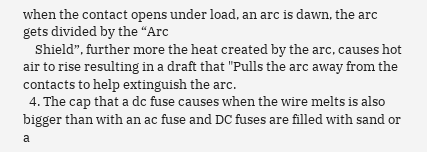when the contact opens under load, an arc is dawn, the arc gets divided by the “Arc
    Shield”, further more the heat created by the arc, causes hot air to rise resulting in a draft that "Pulls the arc away from the contacts to help extinguish the arc.
  4. The cap that a dc fuse causes when the wire melts is also bigger than with an ac fuse and DC fuses are filled with sand or a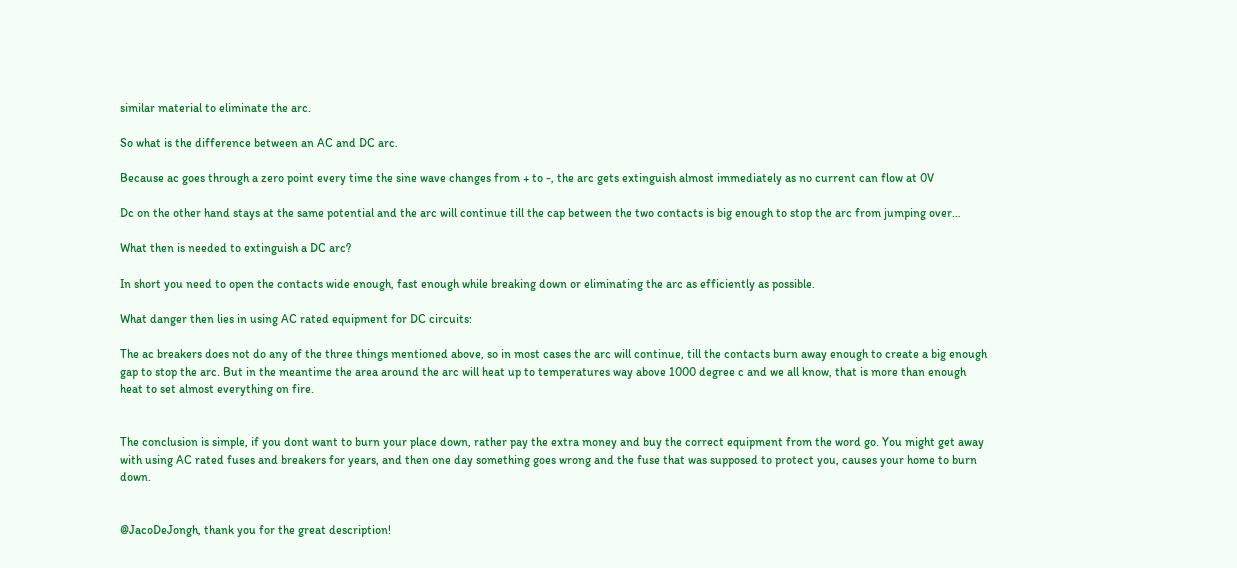similar material to eliminate the arc.

So what is the difference between an AC and DC arc.

Because ac goes through a zero point every time the sine wave changes from + to -, the arc gets extinguish almost immediately as no current can flow at 0V

Dc on the other hand stays at the same potential and the arc will continue till the cap between the two contacts is big enough to stop the arc from jumping over…

What then is needed to extinguish a DC arc?

In short you need to open the contacts wide enough, fast enough while breaking down or eliminating the arc as efficiently as possible.

What danger then lies in using AC rated equipment for DC circuits:

The ac breakers does not do any of the three things mentioned above, so in most cases the arc will continue, till the contacts burn away enough to create a big enough gap to stop the arc. But in the meantime the area around the arc will heat up to temperatures way above 1000 degree c and we all know, that is more than enough heat to set almost everything on fire.


The conclusion is simple, if you dont want to burn your place down, rather pay the extra money and buy the correct equipment from the word go. You might get away with using AC rated fuses and breakers for years, and then one day something goes wrong and the fuse that was supposed to protect you, causes your home to burn down.


@JacoDeJongh, thank you for the great description!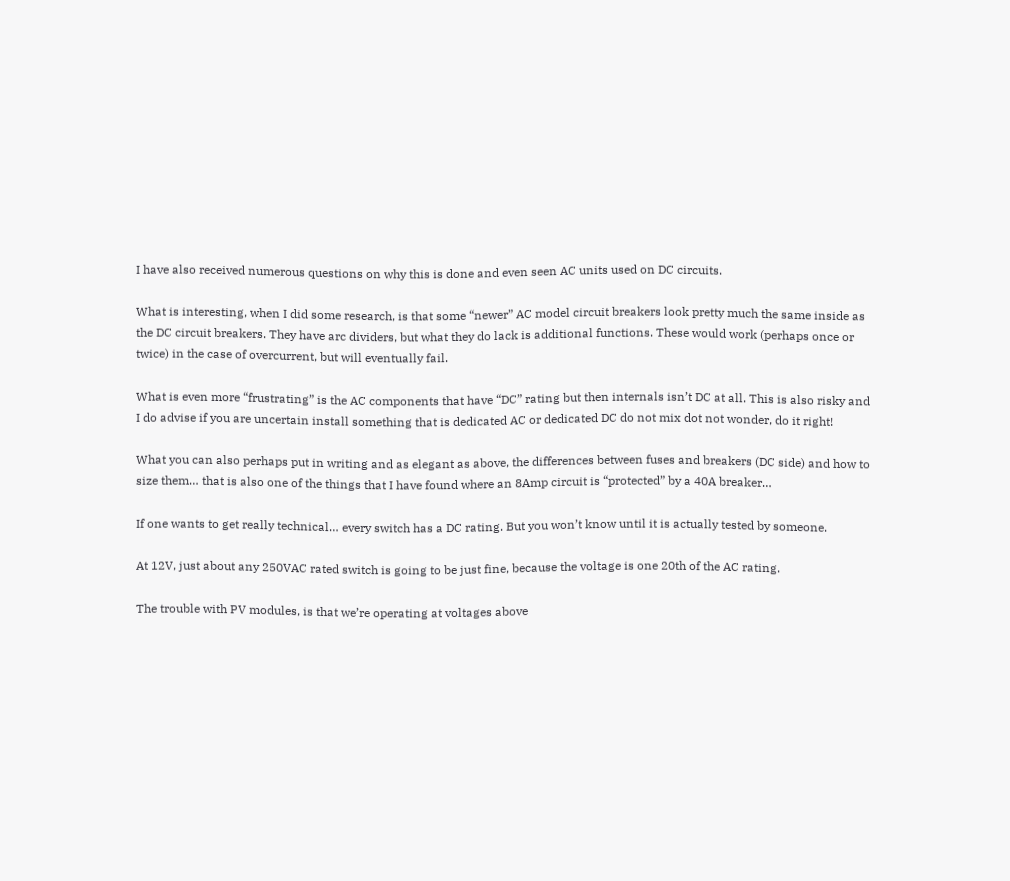I have also received numerous questions on why this is done and even seen AC units used on DC circuits.

What is interesting, when I did some research, is that some “newer” AC model circuit breakers look pretty much the same inside as the DC circuit breakers. They have arc dividers, but what they do lack is additional functions. These would work (perhaps once or twice) in the case of overcurrent, but will eventually fail.

What is even more “frustrating” is the AC components that have “DC” rating but then internals isn’t DC at all. This is also risky and I do advise if you are uncertain install something that is dedicated AC or dedicated DC do not mix dot not wonder, do it right!

What you can also perhaps put in writing and as elegant as above, the differences between fuses and breakers (DC side) and how to size them… that is also one of the things that I have found where an 8Amp circuit is “protected” by a 40A breaker…

If one wants to get really technical… every switch has a DC rating. But you won’t know until it is actually tested by someone.

At 12V, just about any 250VAC rated switch is going to be just fine, because the voltage is one 20th of the AC rating.

The trouble with PV modules, is that we’re operating at voltages above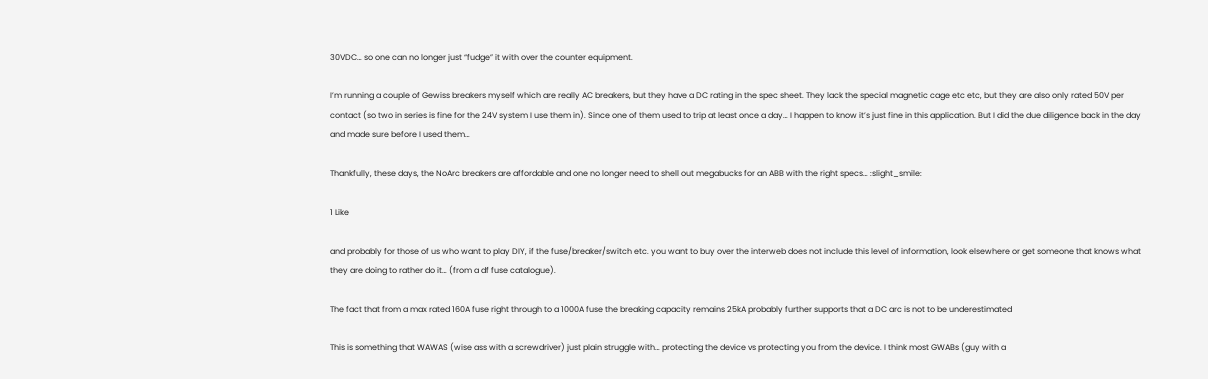30VDC… so one can no longer just “fudge” it with over the counter equipment.

I’m running a couple of Gewiss breakers myself which are really AC breakers, but they have a DC rating in the spec sheet. They lack the special magnetic cage etc etc, but they are also only rated 50V per contact (so two in series is fine for the 24V system I use them in). Since one of them used to trip at least once a day… I happen to know it’s just fine in this application. But I did the due diligence back in the day and made sure before I used them…

Thankfully, these days, the NoArc breakers are affordable and one no longer need to shell out megabucks for an ABB with the right specs… :slight_smile:

1 Like

and probably for those of us who want to play DIY, if the fuse/breaker/switch etc. you want to buy over the interweb does not include this level of information, look elsewhere or get someone that knows what they are doing to rather do it… (from a df fuse catalogue).

The fact that from a max rated 160A fuse right through to a 1000A fuse the breaking capacity remains 25kA probably further supports that a DC arc is not to be underestimated

This is something that WAWAS (wise ass with a screwdriver) just plain struggle with… protecting the device vs protecting you from the device. I think most GWABs (guy with a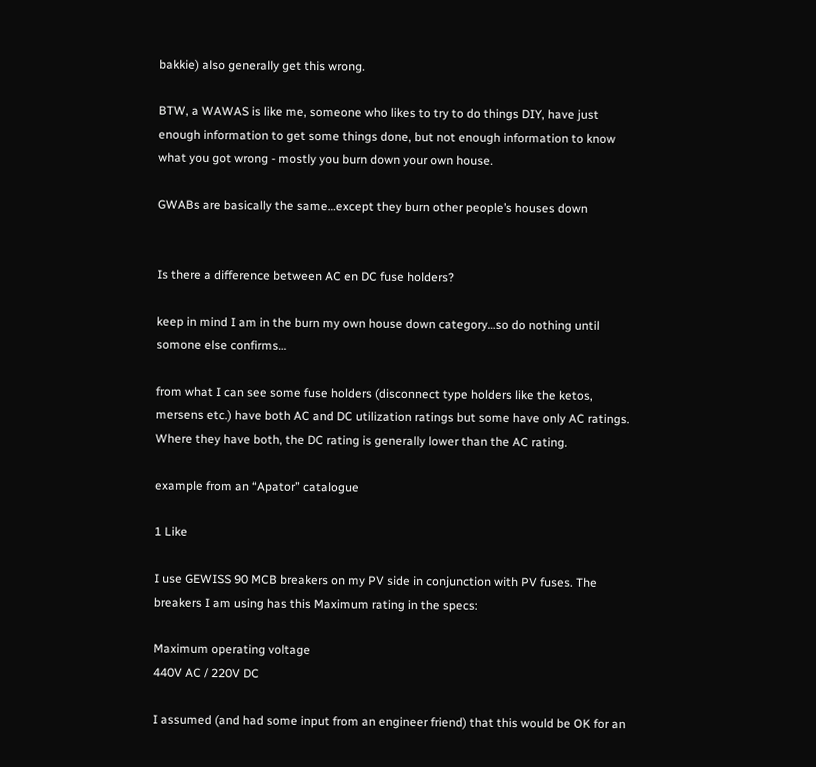bakkie) also generally get this wrong.

BTW, a WAWAS is like me, someone who likes to try to do things DIY, have just enough information to get some things done, but not enough information to know what you got wrong - mostly you burn down your own house.

GWABs are basically the same…except they burn other people’s houses down


Is there a difference between AC en DC fuse holders?

keep in mind I am in the burn my own house down category…so do nothing until somone else confirms…

from what I can see some fuse holders (disconnect type holders like the ketos, mersens etc.) have both AC and DC utilization ratings but some have only AC ratings. Where they have both, the DC rating is generally lower than the AC rating.

example from an “Apator” catalogue

1 Like

I use GEWISS 90 MCB breakers on my PV side in conjunction with PV fuses. The breakers I am using has this Maximum rating in the specs:

Maximum operating voltage
440V AC / 220V DC

I assumed (and had some input from an engineer friend) that this would be OK for an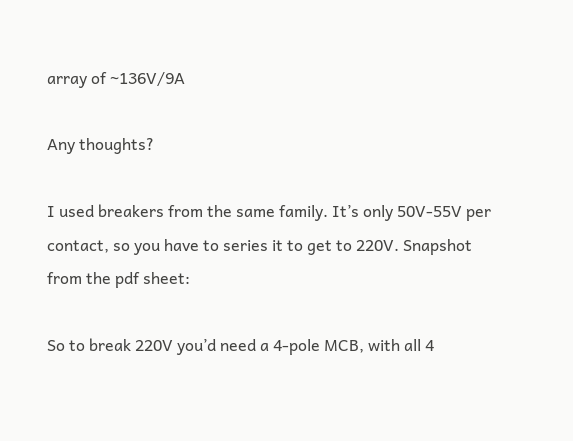array of ~136V/9A

Any thoughts?

I used breakers from the same family. It’s only 50V-55V per contact, so you have to series it to get to 220V. Snapshot from the pdf sheet:

So to break 220V you’d need a 4-pole MCB, with all 4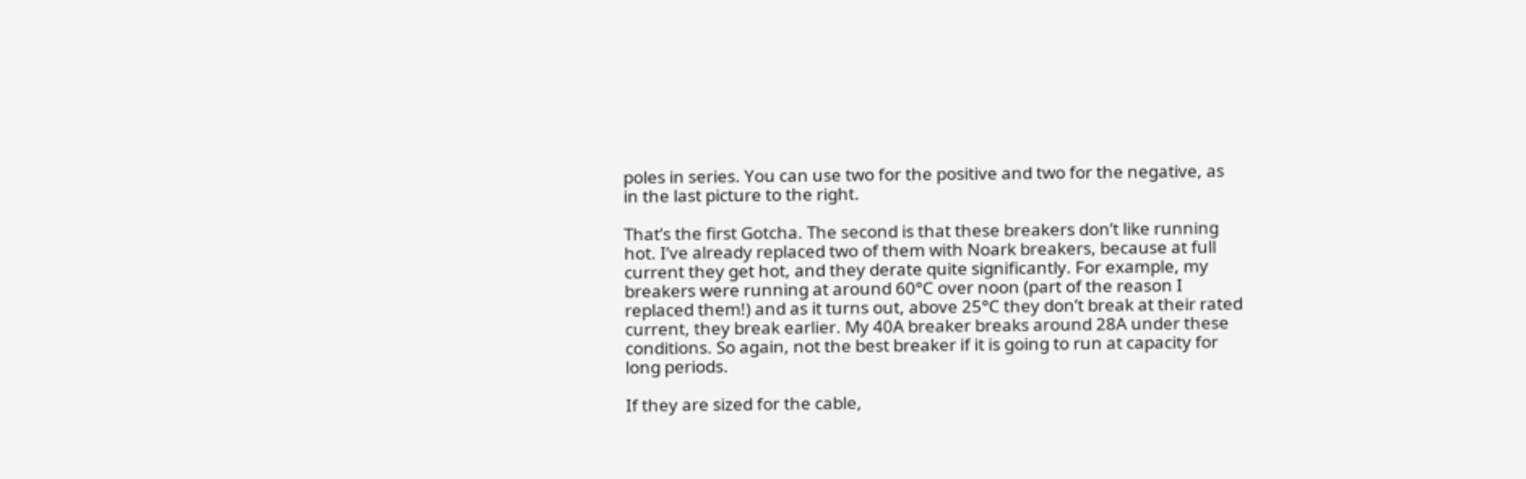poles in series. You can use two for the positive and two for the negative, as in the last picture to the right.

That’s the first Gotcha. The second is that these breakers don’t like running hot. I’ve already replaced two of them with Noark breakers, because at full current they get hot, and they derate quite significantly. For example, my breakers were running at around 60°C over noon (part of the reason I replaced them!) and as it turns out, above 25°C they don’t break at their rated current, they break earlier. My 40A breaker breaks around 28A under these conditions. So again, not the best breaker if it is going to run at capacity for long periods.

If they are sized for the cable,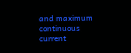and maximum continuous current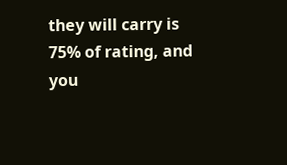they will carry is 75% of rating, and you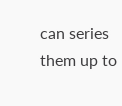can series them up to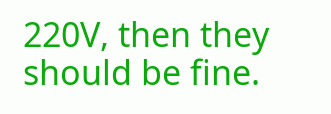220V, then they should be fine.